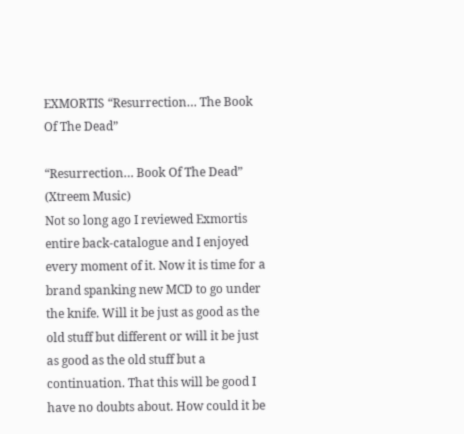EXMORTIS “Resurrection… The Book Of The Dead”

“Resurrection… Book Of The Dead”
(Xtreem Music)
Not so long ago I reviewed Exmortis entire back-catalogue and I enjoyed every moment of it. Now it is time for a brand spanking new MCD to go under the knife. Will it be just as good as the old stuff but different or will it be just as good as the old stuff but a continuation. That this will be good I have no doubts about. How could it be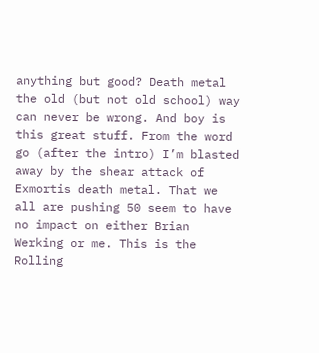anything but good? Death metal the old (but not old school) way can never be wrong. And boy is this great stuff. From the word go (after the intro) I’m blasted away by the shear attack of Exmortis death metal. That we all are pushing 50 seem to have no impact on either Brian Werking or me. This is the Rolling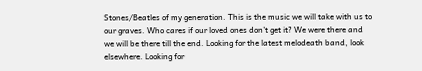Stones/Beatles of my generation. This is the music we will take with us to our graves. Who cares if our loved ones don’t get it? We were there and we will be there till the end. Looking for the latest melodeath band, look elsewhere. Looking for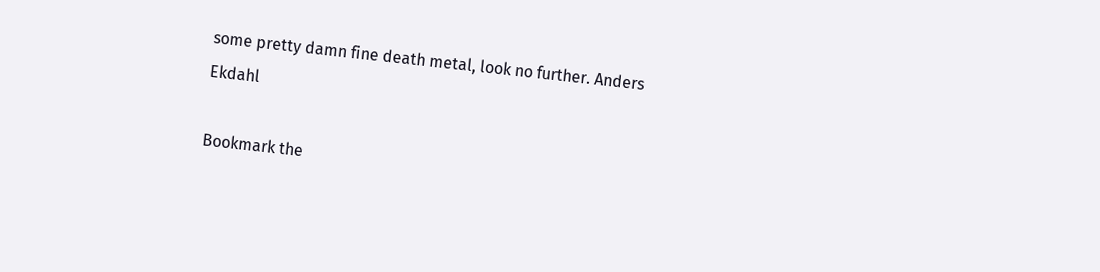some pretty damn fine death metal, look no further. Anders Ekdahl

Bookmark the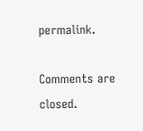permalink.

Comments are closed.